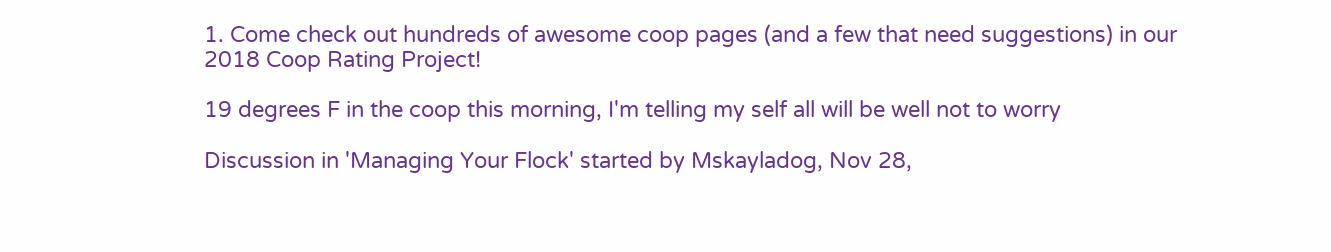1. Come check out hundreds of awesome coop pages (and a few that need suggestions) in our 2018 Coop Rating Project!

19 degrees F in the coop this morning, I'm telling my self all will be well not to worry

Discussion in 'Managing Your Flock' started by Mskayladog, Nov 28,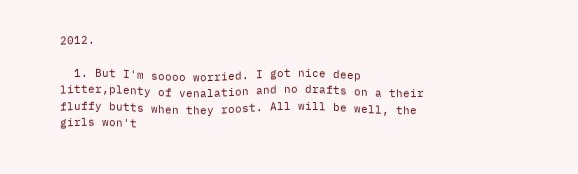2012.

  1. But I'm soooo worried. I got nice deep litter,plenty of venalation and no drafts on a their fluffy butts when they roost. All will be well, the girls won't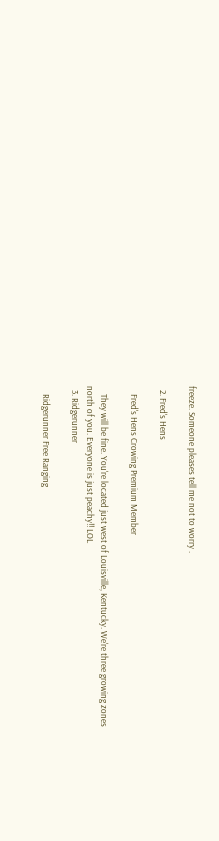freeze. Someone pleases tell me not to worry .

  2. Fred's Hens

    Fred's Hens Crowing Premium Member

    They will be fine. You're located just west of Louisville, Kentucky. We're three growing zones north of you. Everyone is just peachy!! LOL
  3. Ridgerunner

    Ridgerunner Free Ranging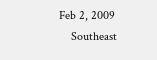Feb 2, 2009
    Southeast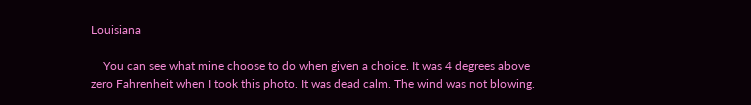Louisiana

    You can see what mine choose to do when given a choice. It was 4 degrees above zero Fahrenheit when I took this photo. It was dead calm. The wind was not blowing.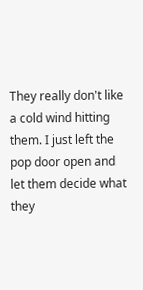They really don't like a cold wind hitting them. I just left the pop door open and let them decide what they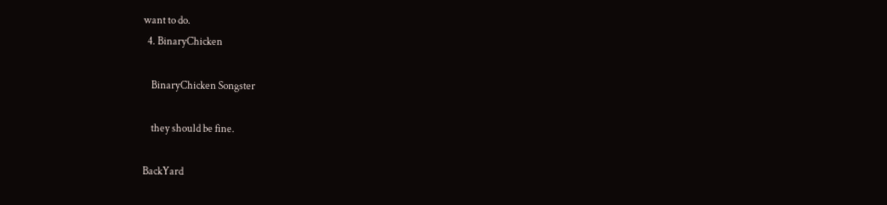want to do.
  4. BinaryChicken

    BinaryChicken Songster

    they should be fine.

BackYard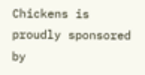Chickens is proudly sponsored by